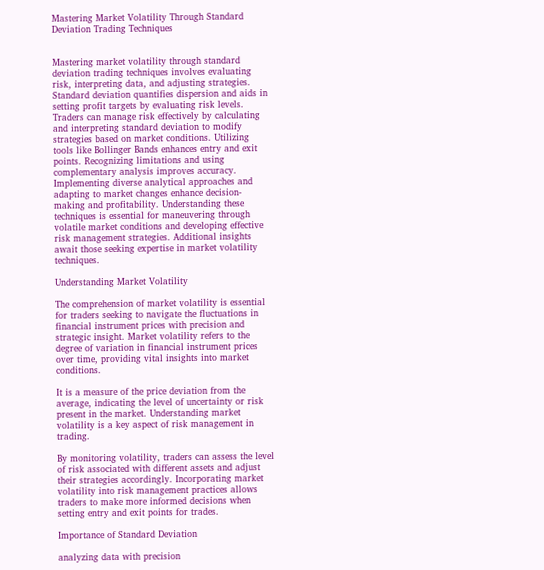Mastering Market Volatility Through Standard Deviation Trading Techniques


Mastering market volatility through standard deviation trading techniques involves evaluating risk, interpreting data, and adjusting strategies. Standard deviation quantifies dispersion and aids in setting profit targets by evaluating risk levels. Traders can manage risk effectively by calculating and interpreting standard deviation to modify strategies based on market conditions. Utilizing tools like Bollinger Bands enhances entry and exit points. Recognizing limitations and using complementary analysis improves accuracy. Implementing diverse analytical approaches and adapting to market changes enhance decision-making and profitability. Understanding these techniques is essential for maneuvering through volatile market conditions and developing effective risk management strategies. Additional insights await those seeking expertise in market volatility techniques.

Understanding Market Volatility

The comprehension of market volatility is essential for traders seeking to navigate the fluctuations in financial instrument prices with precision and strategic insight. Market volatility refers to the degree of variation in financial instrument prices over time, providing vital insights into market conditions.

It is a measure of the price deviation from the average, indicating the level of uncertainty or risk present in the market. Understanding market volatility is a key aspect of risk management in trading.

By monitoring volatility, traders can assess the level of risk associated with different assets and adjust their strategies accordingly. Incorporating market volatility into risk management practices allows traders to make more informed decisions when setting entry and exit points for trades.

Importance of Standard Deviation

analyzing data with precision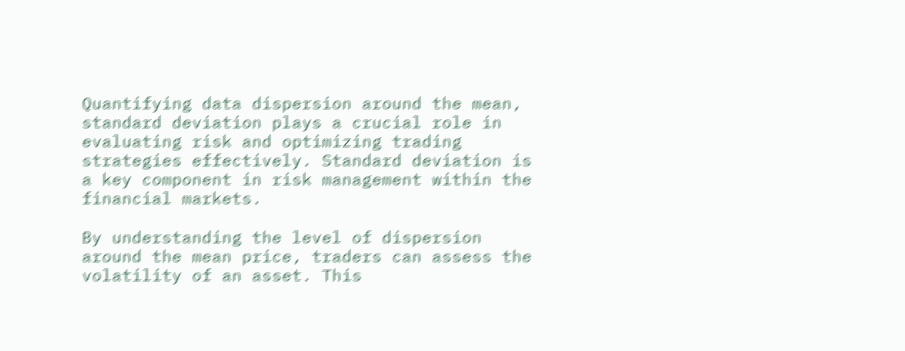Quantifying data dispersion around the mean, standard deviation plays a crucial role in evaluating risk and optimizing trading strategies effectively. Standard deviation is a key component in risk management within the financial markets.

By understanding the level of dispersion around the mean price, traders can assess the volatility of an asset. This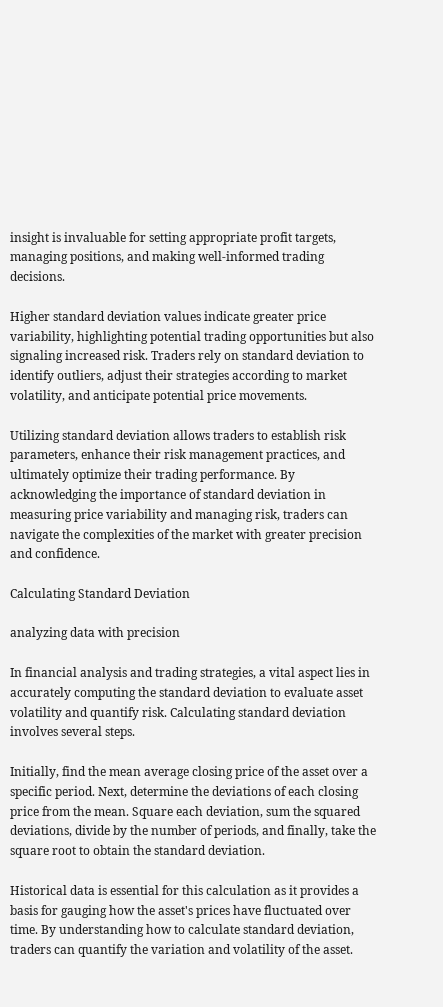insight is invaluable for setting appropriate profit targets, managing positions, and making well-informed trading decisions.

Higher standard deviation values indicate greater price variability, highlighting potential trading opportunities but also signaling increased risk. Traders rely on standard deviation to identify outliers, adjust their strategies according to market volatility, and anticipate potential price movements.

Utilizing standard deviation allows traders to establish risk parameters, enhance their risk management practices, and ultimately optimize their trading performance. By acknowledging the importance of standard deviation in measuring price variability and managing risk, traders can navigate the complexities of the market with greater precision and confidence.

Calculating Standard Deviation

analyzing data with precision

In financial analysis and trading strategies, a vital aspect lies in accurately computing the standard deviation to evaluate asset volatility and quantify risk. Calculating standard deviation involves several steps.

Initially, find the mean average closing price of the asset over a specific period. Next, determine the deviations of each closing price from the mean. Square each deviation, sum the squared deviations, divide by the number of periods, and finally, take the square root to obtain the standard deviation.

Historical data is essential for this calculation as it provides a basis for gauging how the asset's prices have fluctuated over time. By understanding how to calculate standard deviation, traders can quantify the variation and volatility of the asset.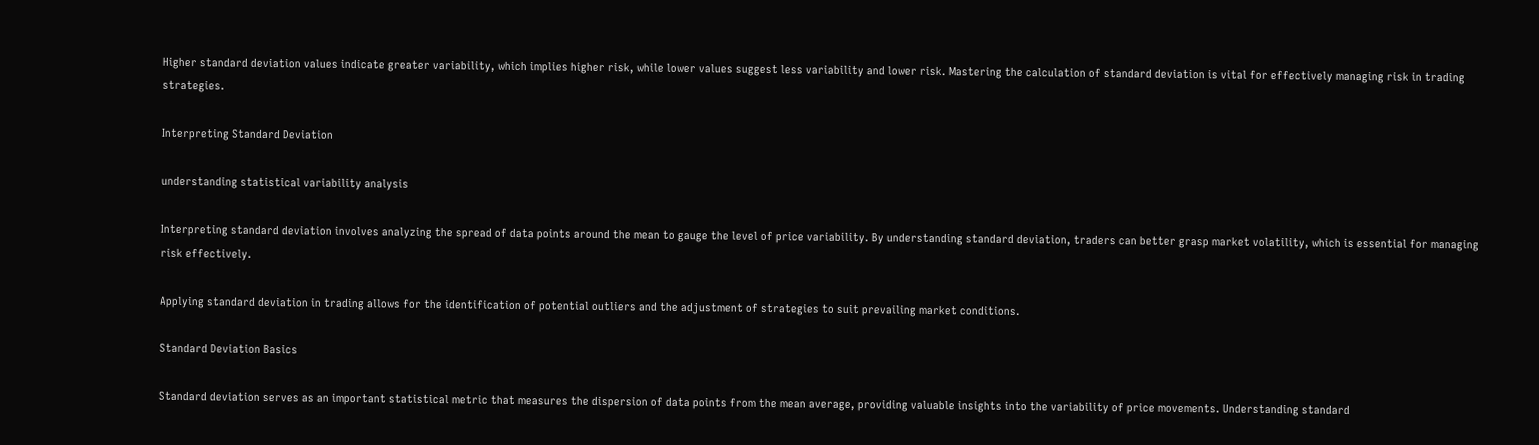Higher standard deviation values indicate greater variability, which implies higher risk, while lower values suggest less variability and lower risk. Mastering the calculation of standard deviation is vital for effectively managing risk in trading strategies.

Interpreting Standard Deviation

understanding statistical variability analysis

Interpreting standard deviation involves analyzing the spread of data points around the mean to gauge the level of price variability. By understanding standard deviation, traders can better grasp market volatility, which is essential for managing risk effectively.

Applying standard deviation in trading allows for the identification of potential outliers and the adjustment of strategies to suit prevailing market conditions.

Standard Deviation Basics

Standard deviation serves as an important statistical metric that measures the dispersion of data points from the mean average, providing valuable insights into the variability of price movements. Understanding standard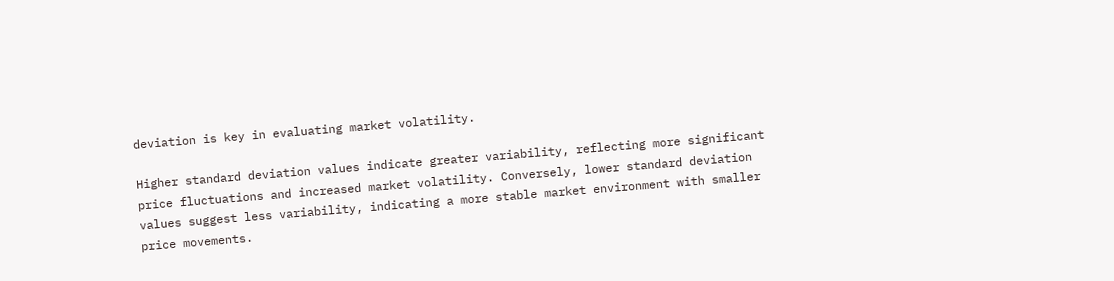deviation is key in evaluating market volatility.

Higher standard deviation values indicate greater variability, reflecting more significant price fluctuations and increased market volatility. Conversely, lower standard deviation values suggest less variability, indicating a more stable market environment with smaller price movements.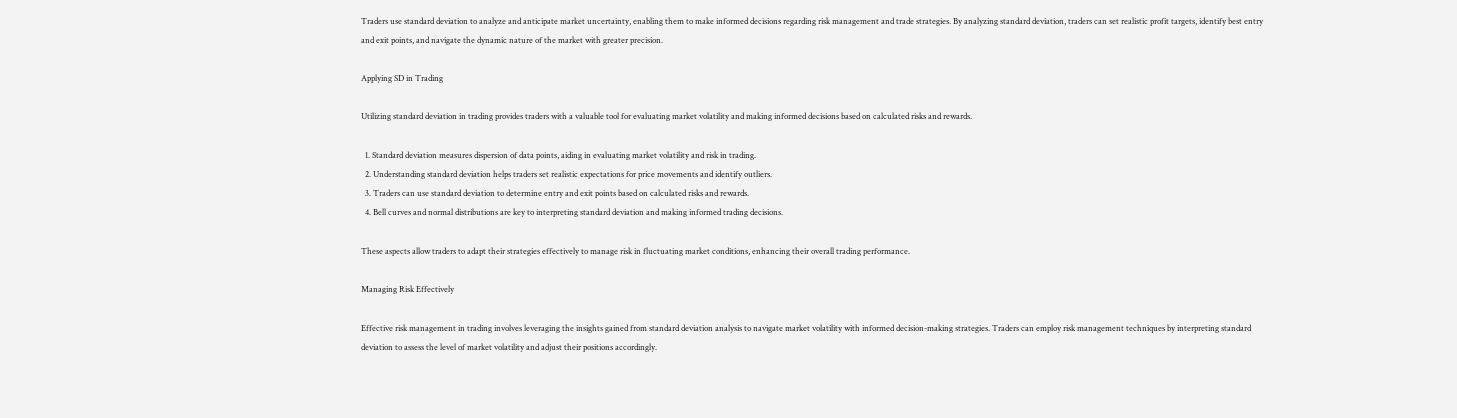Traders use standard deviation to analyze and anticipate market uncertainty, enabling them to make informed decisions regarding risk management and trade strategies. By analyzing standard deviation, traders can set realistic profit targets, identify best entry and exit points, and navigate the dynamic nature of the market with greater precision.

Applying SD in Trading

Utilizing standard deviation in trading provides traders with a valuable tool for evaluating market volatility and making informed decisions based on calculated risks and rewards.

  1. Standard deviation measures dispersion of data points, aiding in evaluating market volatility and risk in trading.
  2. Understanding standard deviation helps traders set realistic expectations for price movements and identify outliers.
  3. Traders can use standard deviation to determine entry and exit points based on calculated risks and rewards.
  4. Bell curves and normal distributions are key to interpreting standard deviation and making informed trading decisions.

These aspects allow traders to adapt their strategies effectively to manage risk in fluctuating market conditions, enhancing their overall trading performance.

Managing Risk Effectively

Effective risk management in trading involves leveraging the insights gained from standard deviation analysis to navigate market volatility with informed decision-making strategies. Traders can employ risk management techniques by interpreting standard deviation to assess the level of market volatility and adjust their positions accordingly.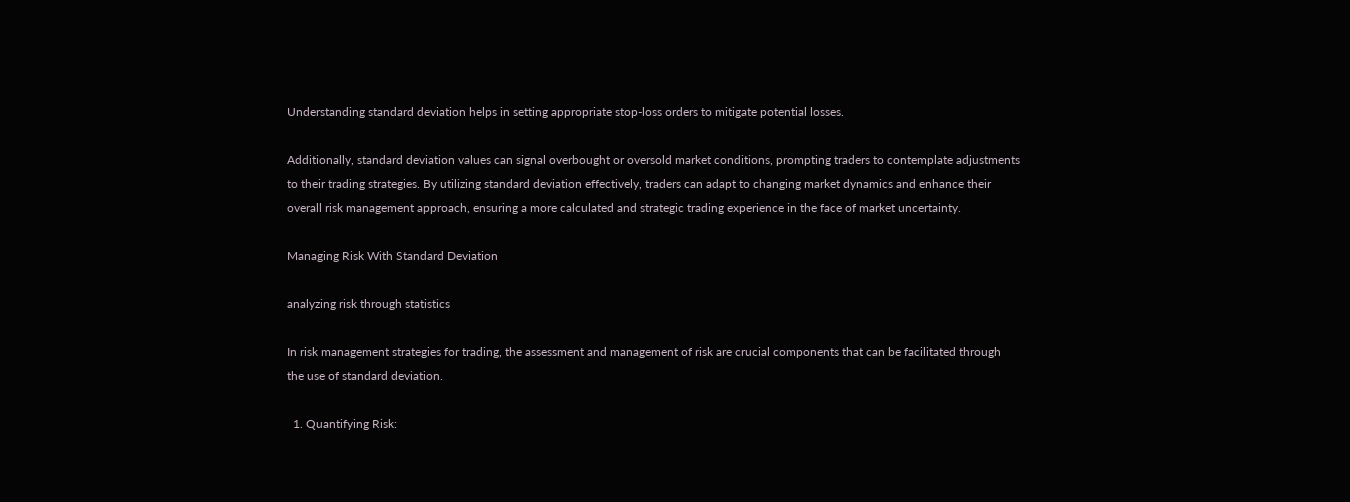Understanding standard deviation helps in setting appropriate stop-loss orders to mitigate potential losses.

Additionally, standard deviation values can signal overbought or oversold market conditions, prompting traders to contemplate adjustments to their trading strategies. By utilizing standard deviation effectively, traders can adapt to changing market dynamics and enhance their overall risk management approach, ensuring a more calculated and strategic trading experience in the face of market uncertainty.

Managing Risk With Standard Deviation

analyzing risk through statistics

In risk management strategies for trading, the assessment and management of risk are crucial components that can be facilitated through the use of standard deviation.

  1. Quantifying Risk: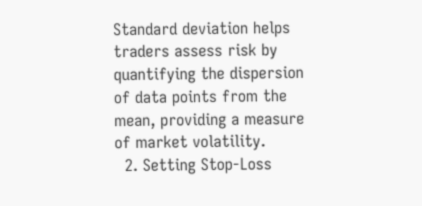Standard deviation helps traders assess risk by quantifying the dispersion of data points from the mean, providing a measure of market volatility.
  2. Setting Stop-Loss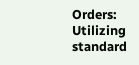Orders: Utilizing standard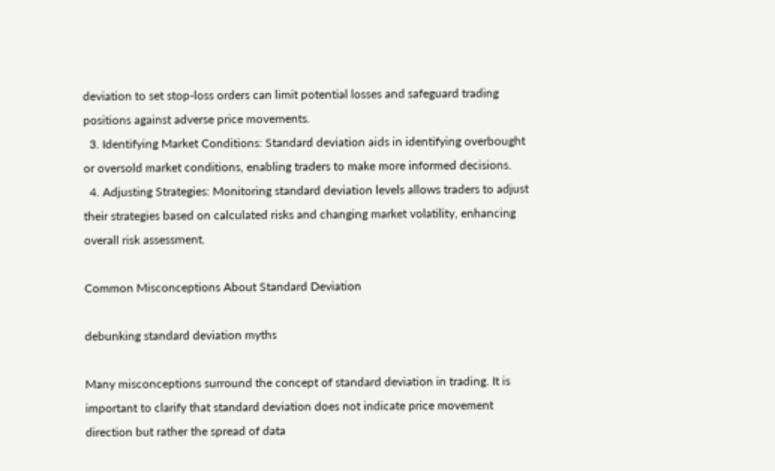deviation to set stop-loss orders can limit potential losses and safeguard trading positions against adverse price movements.
  3. Identifying Market Conditions: Standard deviation aids in identifying overbought or oversold market conditions, enabling traders to make more informed decisions.
  4. Adjusting Strategies: Monitoring standard deviation levels allows traders to adjust their strategies based on calculated risks and changing market volatility, enhancing overall risk assessment.

Common Misconceptions About Standard Deviation

debunking standard deviation myths

Many misconceptions surround the concept of standard deviation in trading. It is important to clarify that standard deviation does not indicate price movement direction but rather the spread of data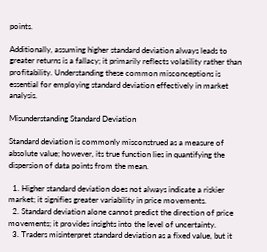points.

Additionally, assuming higher standard deviation always leads to greater returns is a fallacy; it primarily reflects volatility rather than profitability. Understanding these common misconceptions is essential for employing standard deviation effectively in market analysis.

Misunderstanding Standard Deviation

Standard deviation is commonly misconstrued as a measure of absolute value; however, its true function lies in quantifying the dispersion of data points from the mean.

  1. Higher standard deviation does not always indicate a riskier market; it signifies greater variability in price movements.
  2. Standard deviation alone cannot predict the direction of price movements; it provides insights into the level of uncertainty.
  3. Traders misinterpret standard deviation as a fixed value, but it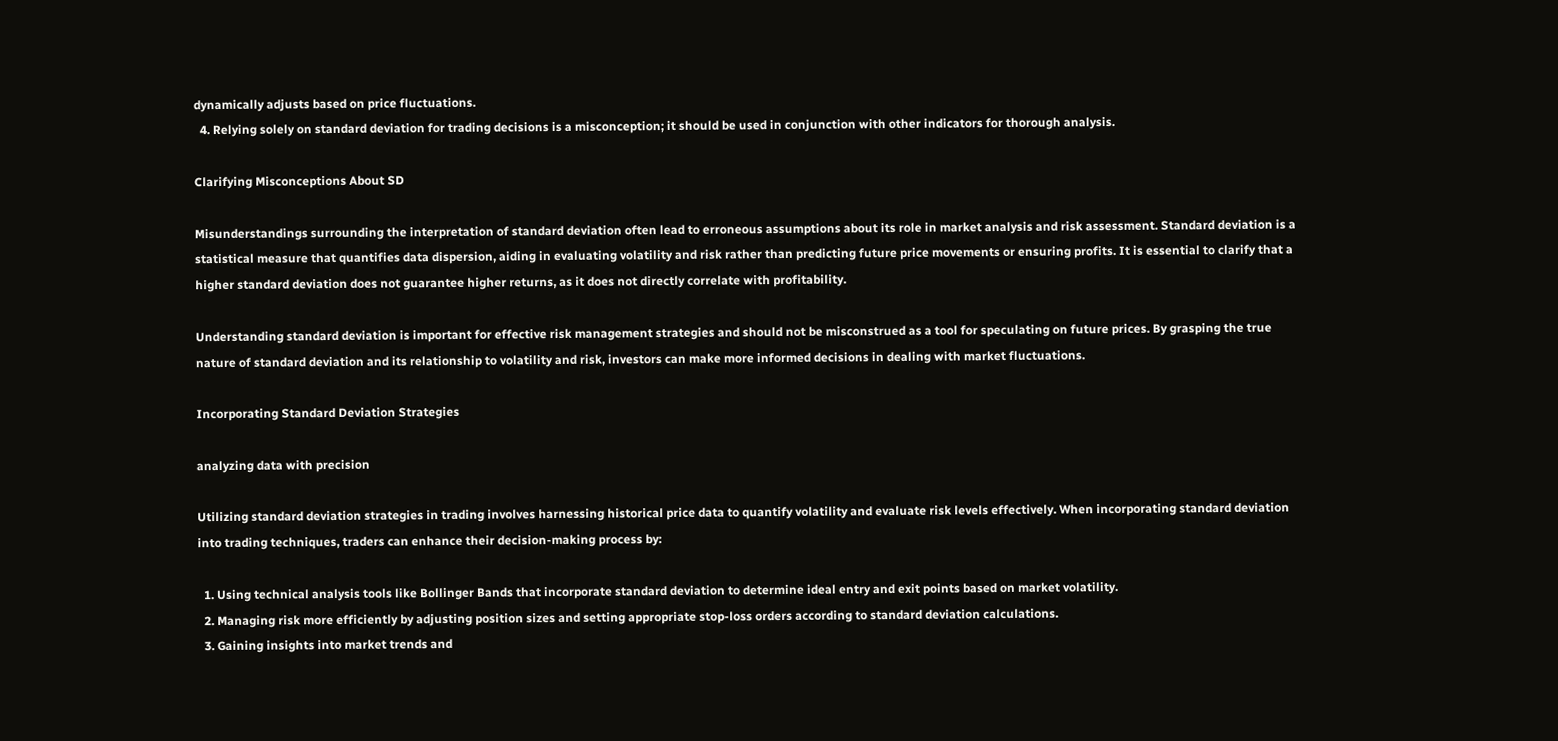dynamically adjusts based on price fluctuations.
  4. Relying solely on standard deviation for trading decisions is a misconception; it should be used in conjunction with other indicators for thorough analysis.

Clarifying Misconceptions About SD

Misunderstandings surrounding the interpretation of standard deviation often lead to erroneous assumptions about its role in market analysis and risk assessment. Standard deviation is a statistical measure that quantifies data dispersion, aiding in evaluating volatility and risk rather than predicting future price movements or ensuring profits. It is essential to clarify that a higher standard deviation does not guarantee higher returns, as it does not directly correlate with profitability.

Understanding standard deviation is important for effective risk management strategies and should not be misconstrued as a tool for speculating on future prices. By grasping the true nature of standard deviation and its relationship to volatility and risk, investors can make more informed decisions in dealing with market fluctuations.

Incorporating Standard Deviation Strategies

analyzing data with precision

Utilizing standard deviation strategies in trading involves harnessing historical price data to quantify volatility and evaluate risk levels effectively. When incorporating standard deviation into trading techniques, traders can enhance their decision-making process by:

  1. Using technical analysis tools like Bollinger Bands that incorporate standard deviation to determine ideal entry and exit points based on market volatility.
  2. Managing risk more efficiently by adjusting position sizes and setting appropriate stop-loss orders according to standard deviation calculations.
  3. Gaining insights into market trends and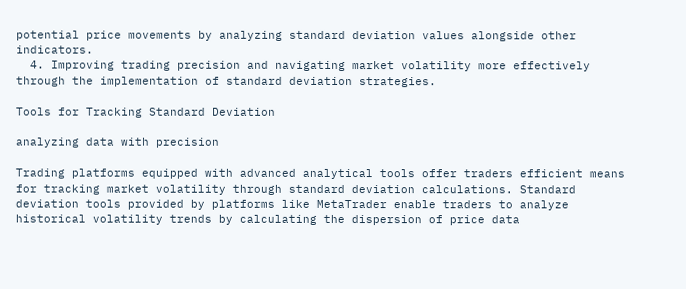potential price movements by analyzing standard deviation values alongside other indicators.
  4. Improving trading precision and navigating market volatility more effectively through the implementation of standard deviation strategies.

Tools for Tracking Standard Deviation

analyzing data with precision

Trading platforms equipped with advanced analytical tools offer traders efficient means for tracking market volatility through standard deviation calculations. Standard deviation tools provided by platforms like MetaTrader enable traders to analyze historical volatility trends by calculating the dispersion of price data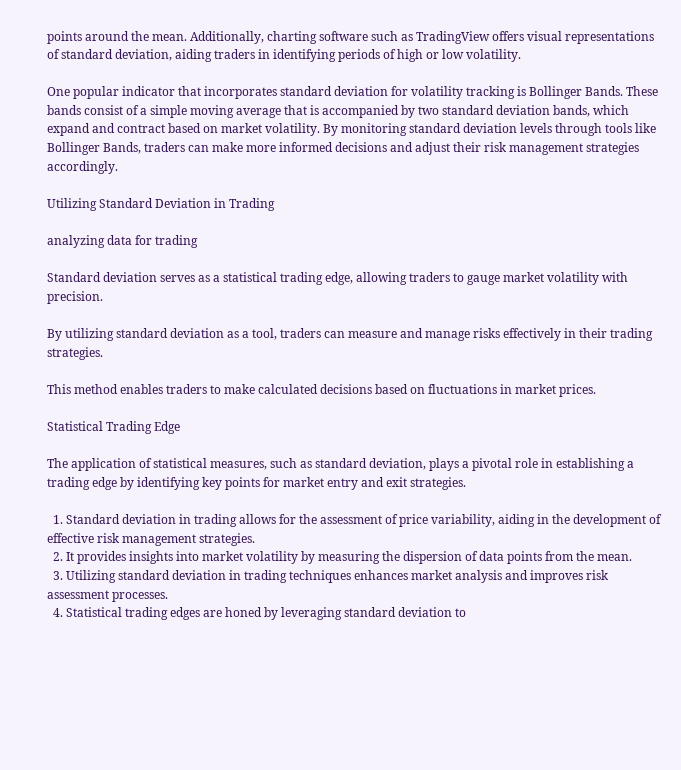points around the mean. Additionally, charting software such as TradingView offers visual representations of standard deviation, aiding traders in identifying periods of high or low volatility.

One popular indicator that incorporates standard deviation for volatility tracking is Bollinger Bands. These bands consist of a simple moving average that is accompanied by two standard deviation bands, which expand and contract based on market volatility. By monitoring standard deviation levels through tools like Bollinger Bands, traders can make more informed decisions and adjust their risk management strategies accordingly.

Utilizing Standard Deviation in Trading

analyzing data for trading

Standard deviation serves as a statistical trading edge, allowing traders to gauge market volatility with precision.

By utilizing standard deviation as a tool, traders can measure and manage risks effectively in their trading strategies.

This method enables traders to make calculated decisions based on fluctuations in market prices.

Statistical Trading Edge

The application of statistical measures, such as standard deviation, plays a pivotal role in establishing a trading edge by identifying key points for market entry and exit strategies.

  1. Standard deviation in trading allows for the assessment of price variability, aiding in the development of effective risk management strategies.
  2. It provides insights into market volatility by measuring the dispersion of data points from the mean.
  3. Utilizing standard deviation in trading techniques enhances market analysis and improves risk assessment processes.
  4. Statistical trading edges are honed by leveraging standard deviation to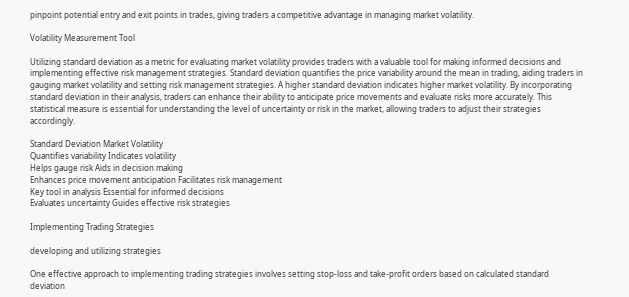pinpoint potential entry and exit points in trades, giving traders a competitive advantage in managing market volatility.

Volatility Measurement Tool

Utilizing standard deviation as a metric for evaluating market volatility provides traders with a valuable tool for making informed decisions and implementing effective risk management strategies. Standard deviation quantifies the price variability around the mean in trading, aiding traders in gauging market volatility and setting risk management strategies. A higher standard deviation indicates higher market volatility. By incorporating standard deviation in their analysis, traders can enhance their ability to anticipate price movements and evaluate risks more accurately. This statistical measure is essential for understanding the level of uncertainty or risk in the market, allowing traders to adjust their strategies accordingly.

Standard Deviation Market Volatility
Quantifies variability Indicates volatility
Helps gauge risk Aids in decision making
Enhances price movement anticipation Facilitates risk management
Key tool in analysis Essential for informed decisions
Evaluates uncertainty Guides effective risk strategies

Implementing Trading Strategies

developing and utilizing strategies

One effective approach to implementing trading strategies involves setting stop-loss and take-profit orders based on calculated standard deviation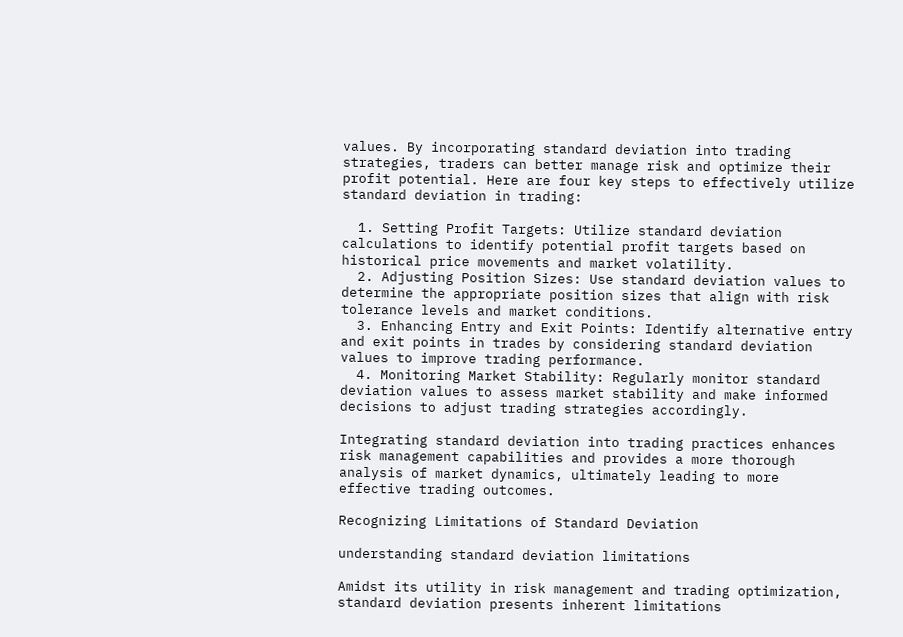values. By incorporating standard deviation into trading strategies, traders can better manage risk and optimize their profit potential. Here are four key steps to effectively utilize standard deviation in trading:

  1. Setting Profit Targets: Utilize standard deviation calculations to identify potential profit targets based on historical price movements and market volatility.
  2. Adjusting Position Sizes: Use standard deviation values to determine the appropriate position sizes that align with risk tolerance levels and market conditions.
  3. Enhancing Entry and Exit Points: Identify alternative entry and exit points in trades by considering standard deviation values to improve trading performance.
  4. Monitoring Market Stability: Regularly monitor standard deviation values to assess market stability and make informed decisions to adjust trading strategies accordingly.

Integrating standard deviation into trading practices enhances risk management capabilities and provides a more thorough analysis of market dynamics, ultimately leading to more effective trading outcomes.

Recognizing Limitations of Standard Deviation

understanding standard deviation limitations

Amidst its utility in risk management and trading optimization, standard deviation presents inherent limitations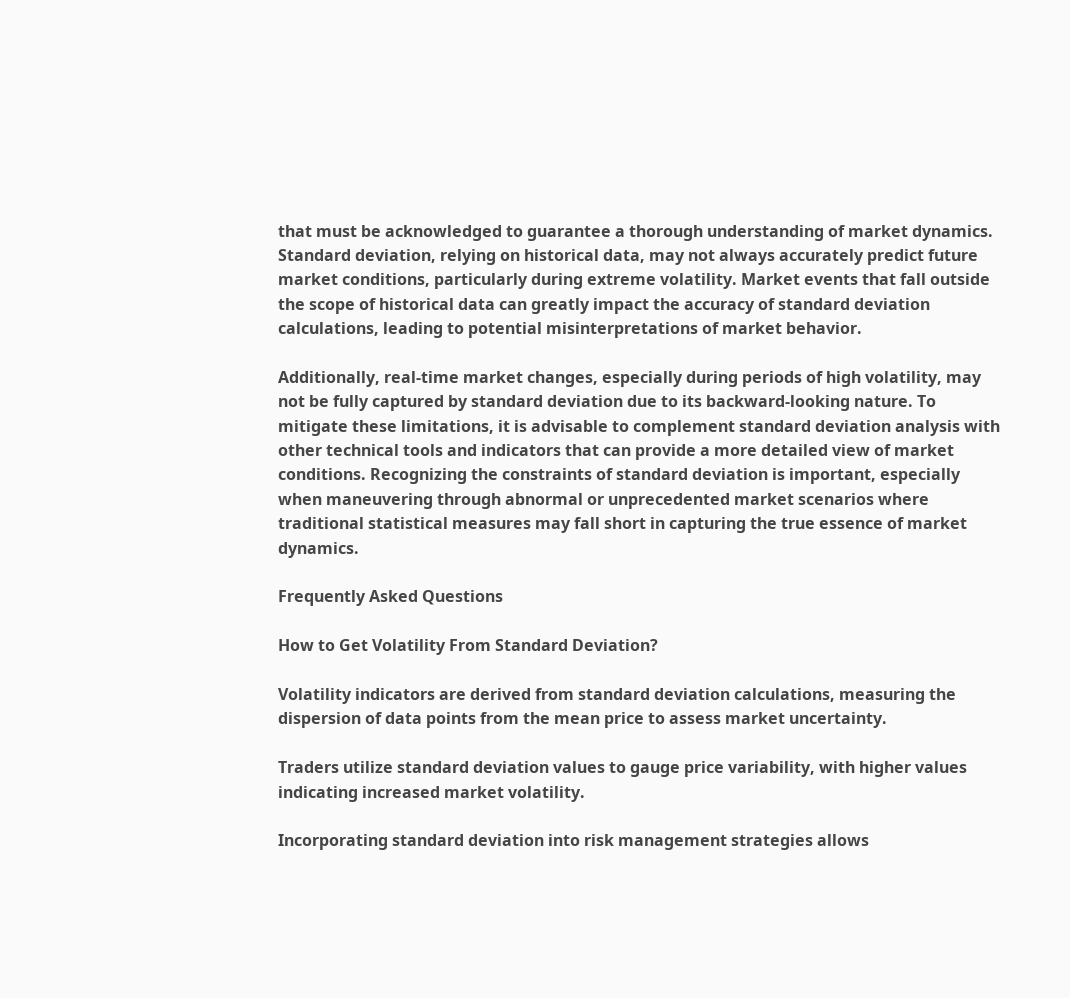that must be acknowledged to guarantee a thorough understanding of market dynamics. Standard deviation, relying on historical data, may not always accurately predict future market conditions, particularly during extreme volatility. Market events that fall outside the scope of historical data can greatly impact the accuracy of standard deviation calculations, leading to potential misinterpretations of market behavior.

Additionally, real-time market changes, especially during periods of high volatility, may not be fully captured by standard deviation due to its backward-looking nature. To mitigate these limitations, it is advisable to complement standard deviation analysis with other technical tools and indicators that can provide a more detailed view of market conditions. Recognizing the constraints of standard deviation is important, especially when maneuvering through abnormal or unprecedented market scenarios where traditional statistical measures may fall short in capturing the true essence of market dynamics.

Frequently Asked Questions

How to Get Volatility From Standard Deviation?

Volatility indicators are derived from standard deviation calculations, measuring the dispersion of data points from the mean price to assess market uncertainty.

Traders utilize standard deviation values to gauge price variability, with higher values indicating increased market volatility.

Incorporating standard deviation into risk management strategies allows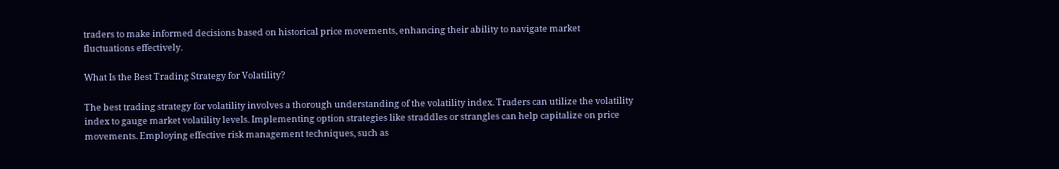traders to make informed decisions based on historical price movements, enhancing their ability to navigate market fluctuations effectively.

What Is the Best Trading Strategy for Volatility?

The best trading strategy for volatility involves a thorough understanding of the volatility index. Traders can utilize the volatility index to gauge market volatility levels. Implementing option strategies like straddles or strangles can help capitalize on price movements. Employing effective risk management techniques, such as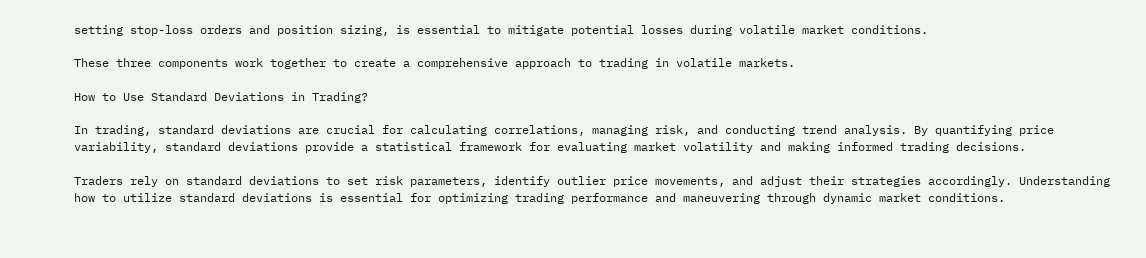setting stop-loss orders and position sizing, is essential to mitigate potential losses during volatile market conditions.

These three components work together to create a comprehensive approach to trading in volatile markets.

How to Use Standard Deviations in Trading?

In trading, standard deviations are crucial for calculating correlations, managing risk, and conducting trend analysis. By quantifying price variability, standard deviations provide a statistical framework for evaluating market volatility and making informed trading decisions.

Traders rely on standard deviations to set risk parameters, identify outlier price movements, and adjust their strategies accordingly. Understanding how to utilize standard deviations is essential for optimizing trading performance and maneuvering through dynamic market conditions.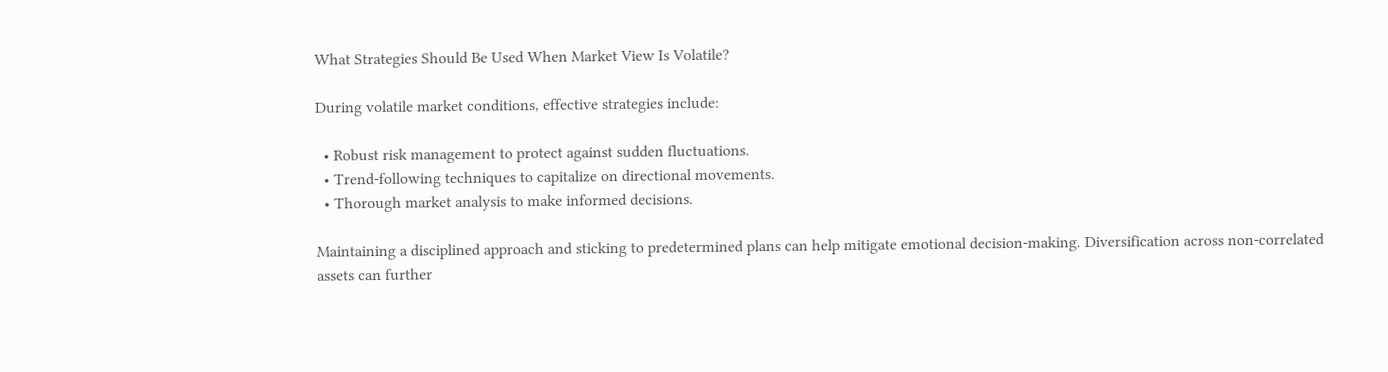What Strategies Should Be Used When Market View Is Volatile?

During volatile market conditions, effective strategies include:

  • Robust risk management to protect against sudden fluctuations.
  • Trend-following techniques to capitalize on directional movements.
  • Thorough market analysis to make informed decisions.

Maintaining a disciplined approach and sticking to predetermined plans can help mitigate emotional decision-making. Diversification across non-correlated assets can further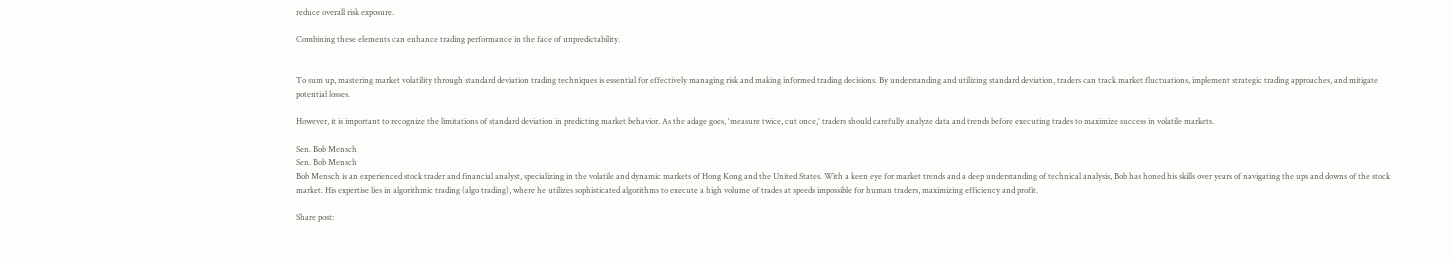reduce overall risk exposure.

Combining these elements can enhance trading performance in the face of unpredictability.


To sum up, mastering market volatility through standard deviation trading techniques is essential for effectively managing risk and making informed trading decisions. By understanding and utilizing standard deviation, traders can track market fluctuations, implement strategic trading approaches, and mitigate potential losses.

However, it is important to recognize the limitations of standard deviation in predicting market behavior. As the adage goes, 'measure twice, cut once,' traders should carefully analyze data and trends before executing trades to maximize success in volatile markets.

Sen. Bob Mensch
Sen. Bob Mensch
Bob Mensch is an experienced stock trader and financial analyst, specializing in the volatile and dynamic markets of Hong Kong and the United States. With a keen eye for market trends and a deep understanding of technical analysis, Bob has honed his skills over years of navigating the ups and downs of the stock market. His expertise lies in algorithmic trading (algo trading), where he utilizes sophisticated algorithms to execute a high volume of trades at speeds impossible for human traders, maximizing efficiency and profit.

Share post: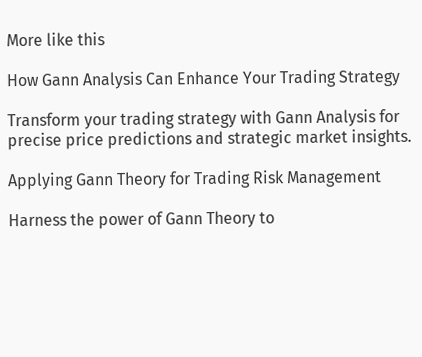More like this

How Gann Analysis Can Enhance Your Trading Strategy

Transform your trading strategy with Gann Analysis for precise price predictions and strategic market insights.

Applying Gann Theory for Trading Risk Management

Harness the power of Gann Theory to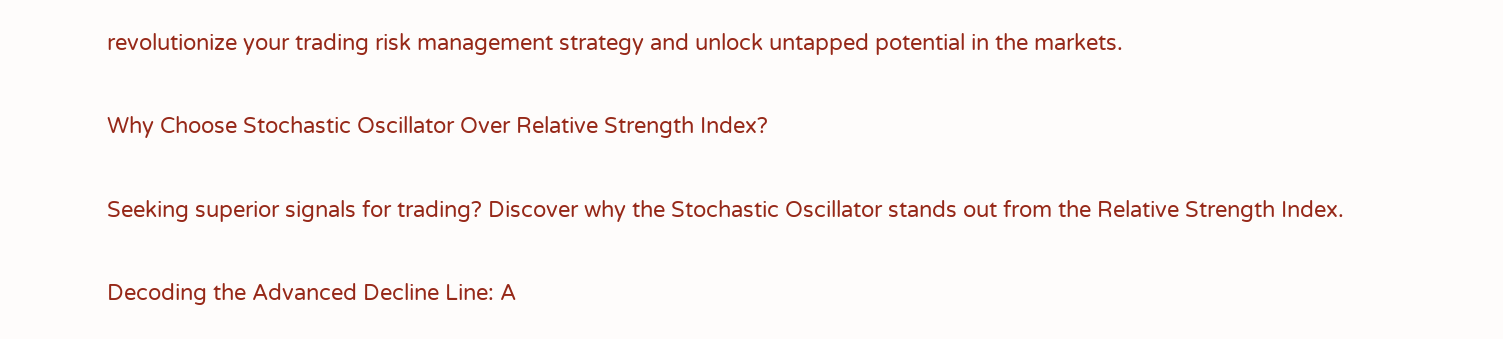revolutionize your trading risk management strategy and unlock untapped potential in the markets.

Why Choose Stochastic Oscillator Over Relative Strength Index?

Seeking superior signals for trading? Discover why the Stochastic Oscillator stands out from the Relative Strength Index.

Decoding the Advanced Decline Line: A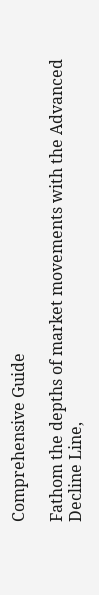Comprehensive Guide

Fathom the depths of market movements with the Advanced Decline Line,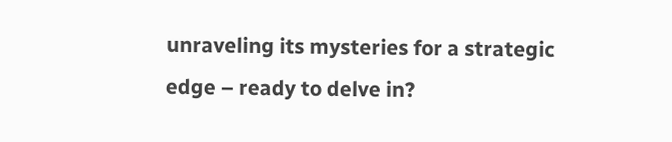unraveling its mysteries for a strategic edge – ready to delve in?